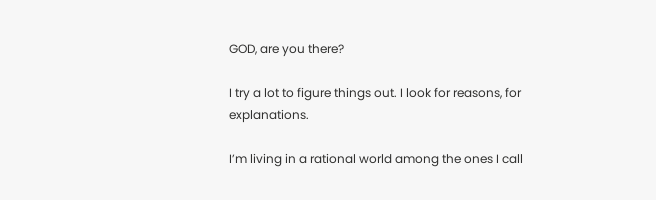GOD, are you there?

I try a lot to figure things out. I look for reasons, for explanations.

I’m living in a rational world among the ones I call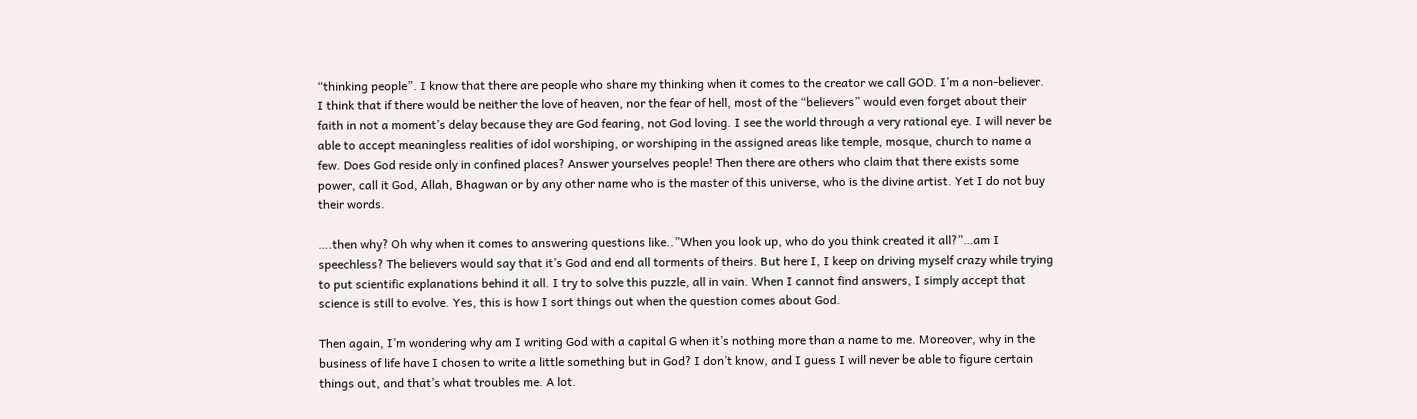“thinking people”. I know that there are people who share my thinking when it comes to the creator we call GOD. I’m a non-believer. I think that if there would be neither the love of heaven, nor the fear of hell, most of the “believers” would even forget about their faith in not a moment’s delay because they are God fearing, not God loving. I see the world through a very rational eye. I will never be able to accept meaningless realities of idol worshiping, or worshiping in the assigned areas like temple, mosque, church to name a few. Does God reside only in confined places? Answer yourselves people! Then there are others who claim that there exists some power, call it God, Allah, Bhagwan or by any other name who is the master of this universe, who is the divine artist. Yet I do not buy their words.

….then why? Oh why when it comes to answering questions like..”When you look up, who do you think created it all?”…am I speechless? The believers would say that it’s God and end all torments of theirs. But here I, I keep on driving myself crazy while trying to put scientific explanations behind it all. I try to solve this puzzle, all in vain. When I cannot find answers, I simply accept that science is still to evolve. Yes, this is how I sort things out when the question comes about God.

Then again, I’m wondering why am I writing God with a capital G when it’s nothing more than a name to me. Moreover, why in the business of life have I chosen to write a little something but in God? I don’t know, and I guess I will never be able to figure certain things out, and that’s what troubles me. A lot.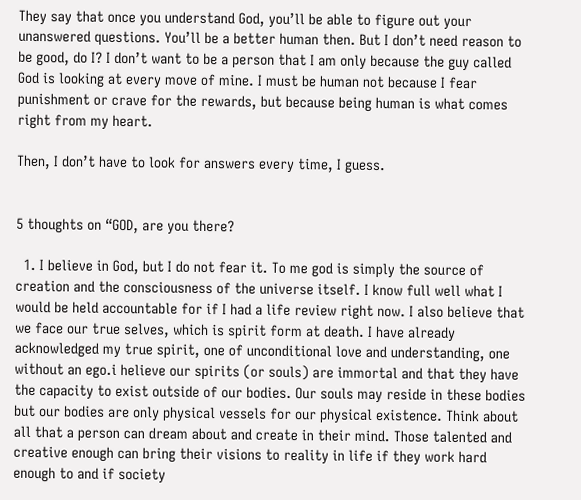They say that once you understand God, you’ll be able to figure out your unanswered questions. You’ll be a better human then. But I don’t need reason to be good, do I? I don’t want to be a person that I am only because the guy called God is looking at every move of mine. I must be human not because I fear punishment or crave for the rewards, but because being human is what comes right from my heart.

Then, I don’t have to look for answers every time, I guess.


5 thoughts on “GOD, are you there?

  1. I believe in God, but I do not fear it. To me god is simply the source of creation and the consciousness of the universe itself. I know full well what I would be held accountable for if I had a life review right now. I also believe that we face our true selves, which is spirit form at death. I have already acknowledged my true spirit, one of unconditional love and understanding, one without an ego.i helieve our spirits (or souls) are immortal and that they have the capacity to exist outside of our bodies. Our souls may reside in these bodies but our bodies are only physical vessels for our physical existence. Think about all that a person can dream about and create in their mind. Those talented and creative enough can bring their visions to reality in life if they work hard enough to and if society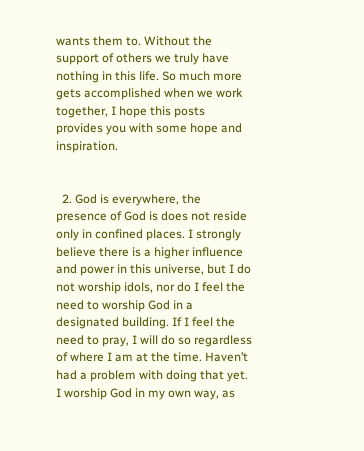wants them to. Without the support of others we truly have nothing in this life. So much more gets accomplished when we work together, I hope this posts provides you with some hope and inspiration.


  2. God is everywhere, the presence of God is does not reside only in confined places. I strongly believe there is a higher influence and power in this universe, but I do not worship idols, nor do I feel the need to worship God in a designated building. If I feel the need to pray, I will do so regardless of where I am at the time. Haven’t had a problem with doing that yet. I worship God in my own way, as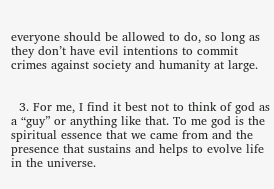everyone should be allowed to do, so long as they don’t have evil intentions to commit crimes against society and humanity at large.


  3. For me, I find it best not to think of god as a “guy” or anything like that. To me god is the spiritual essence that we came from and the presence that sustains and helps to evolve life in the universe.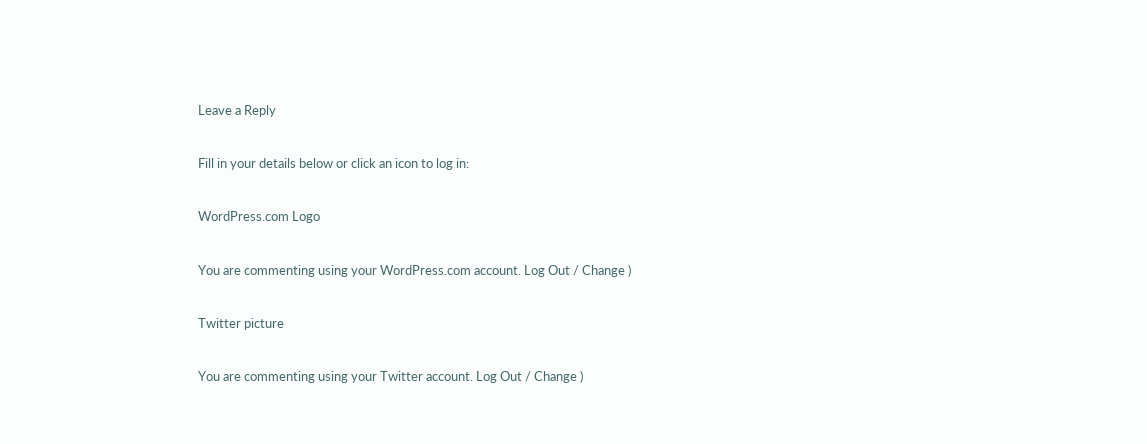Leave a Reply

Fill in your details below or click an icon to log in:

WordPress.com Logo

You are commenting using your WordPress.com account. Log Out / Change )

Twitter picture

You are commenting using your Twitter account. Log Out / Change )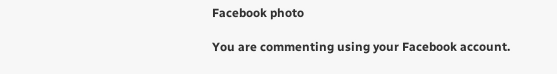Facebook photo

You are commenting using your Facebook account.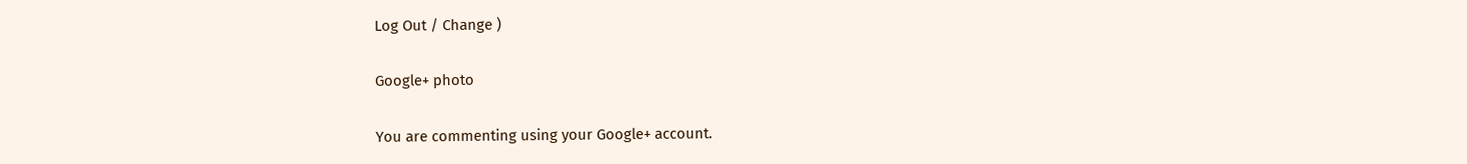Log Out / Change )

Google+ photo

You are commenting using your Google+ account.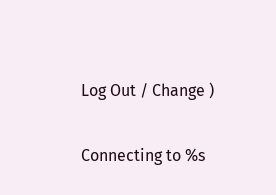Log Out / Change )

Connecting to %s